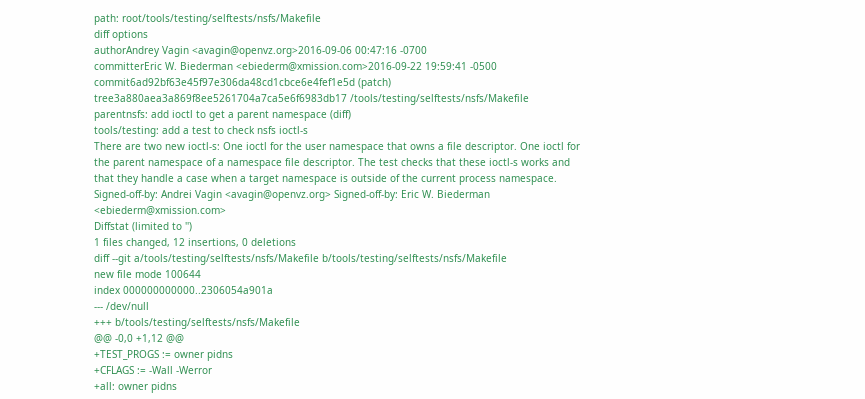path: root/tools/testing/selftests/nsfs/Makefile
diff options
authorAndrey Vagin <avagin@openvz.org>2016-09-06 00:47:16 -0700
committerEric W. Biederman <ebiederm@xmission.com>2016-09-22 19:59:41 -0500
commit6ad92bf63e45f97e306da48cd1cbce6e4fef1e5d (patch)
tree3a880aea3a869f8ee5261704a7ca5e6f6983db17 /tools/testing/selftests/nsfs/Makefile
parentnsfs: add ioctl to get a parent namespace (diff)
tools/testing: add a test to check nsfs ioctl-s
There are two new ioctl-s: One ioctl for the user namespace that owns a file descriptor. One ioctl for the parent namespace of a namespace file descriptor. The test checks that these ioctl-s works and that they handle a case when a target namespace is outside of the current process namespace. Signed-off-by: Andrei Vagin <avagin@openvz.org> Signed-off-by: Eric W. Biederman <ebiederm@xmission.com>
Diffstat (limited to '')
1 files changed, 12 insertions, 0 deletions
diff --git a/tools/testing/selftests/nsfs/Makefile b/tools/testing/selftests/nsfs/Makefile
new file mode 100644
index 000000000000..2306054a901a
--- /dev/null
+++ b/tools/testing/selftests/nsfs/Makefile
@@ -0,0 +1,12 @@
+TEST_PROGS := owner pidns
+CFLAGS := -Wall -Werror
+all: owner pidns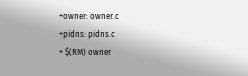+owner: owner.c
+pidns: pidns.c
+ $(RM) owner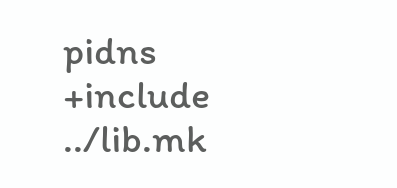pidns
+include ../lib.mk